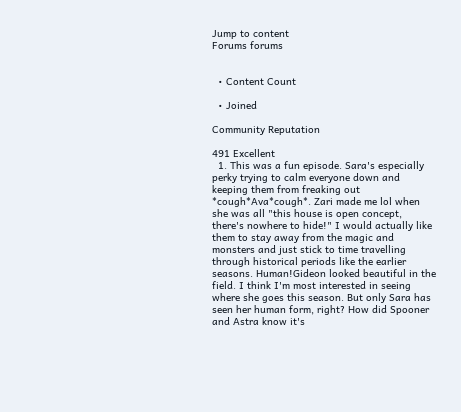Jump to content
Forums forums


  • Content Count

  • Joined

Community Reputation

491 Excellent
  1. This was a fun episode. Sara's especially perky trying to calm everyone down and keeping them from freaking out *cough*Ava*cough*. Zari made me lol when she was all "this house is open concept, there's nowhere to hide!" I would actually like them to stay away from the magic and monsters and just stick to time travelling through historical periods like the earlier seasons. Human!Gideon looked beautiful in the field. I think I'm most interested in seeing where she goes this season. But only Sara has seen her human form, right? How did Spooner and Astra know it's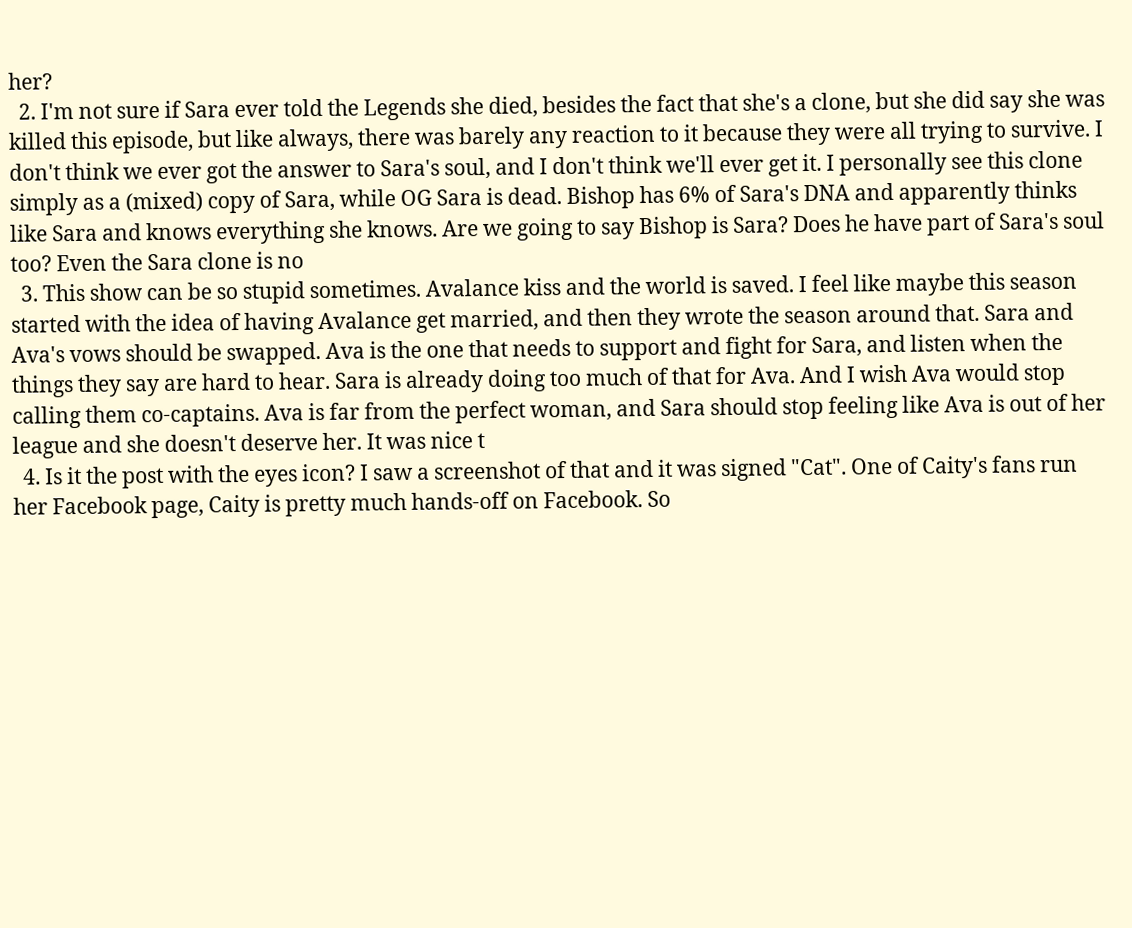her?
  2. I'm not sure if Sara ever told the Legends she died, besides the fact that she's a clone, but she did say she was killed this episode, but like always, there was barely any reaction to it because they were all trying to survive. I don't think we ever got the answer to Sara's soul, and I don't think we'll ever get it. I personally see this clone simply as a (mixed) copy of Sara, while OG Sara is dead. Bishop has 6% of Sara's DNA and apparently thinks like Sara and knows everything she knows. Are we going to say Bishop is Sara? Does he have part of Sara's soul too? Even the Sara clone is no
  3. This show can be so stupid sometimes. Avalance kiss and the world is saved. I feel like maybe this season started with the idea of having Avalance get married, and then they wrote the season around that. Sara and Ava's vows should be swapped. Ava is the one that needs to support and fight for Sara, and listen when the things they say are hard to hear. Sara is already doing too much of that for Ava. And I wish Ava would stop calling them co-captains. Ava is far from the perfect woman, and Sara should stop feeling like Ava is out of her league and she doesn't deserve her. It was nice t
  4. Is it the post with the eyes icon? I saw a screenshot of that and it was signed "Cat". One of Caity's fans run her Facebook page, Caity is pretty much hands-off on Facebook. So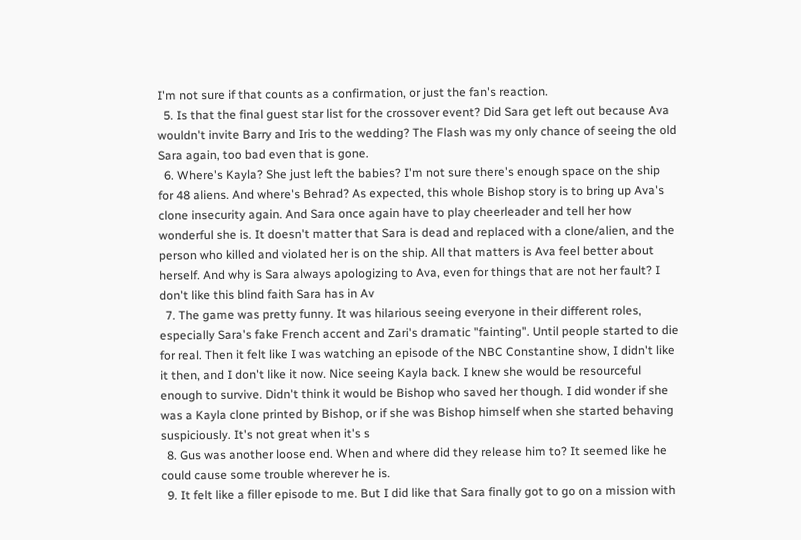I'm not sure if that counts as a confirmation, or just the fan's reaction.
  5. Is that the final guest star list for the crossover event? Did Sara get left out because Ava wouldn't invite Barry and Iris to the wedding? The Flash was my only chance of seeing the old Sara again, too bad even that is gone.
  6. Where's Kayla? She just left the babies? I'm not sure there's enough space on the ship for 48 aliens. And where's Behrad? As expected, this whole Bishop story is to bring up Ava's clone insecurity again. And Sara once again have to play cheerleader and tell her how wonderful she is. It doesn't matter that Sara is dead and replaced with a clone/alien, and the person who killed and violated her is on the ship. All that matters is Ava feel better about herself. And why is Sara always apologizing to Ava, even for things that are not her fault? I don't like this blind faith Sara has in Av
  7. The game was pretty funny. It was hilarious seeing everyone in their different roles, especially Sara's fake French accent and Zari's dramatic "fainting". Until people started to die for real. Then it felt like I was watching an episode of the NBC Constantine show, I didn't like it then, and I don't like it now. Nice seeing Kayla back. I knew she would be resourceful enough to survive. Didn't think it would be Bishop who saved her though. I did wonder if she was a Kayla clone printed by Bishop, or if she was Bishop himself when she started behaving suspiciously. It's not great when it's s
  8. Gus was another loose end. When and where did they release him to? It seemed like he could cause some trouble wherever he is.
  9. It felt like a filler episode to me. But I did like that Sara finally got to go on a mission with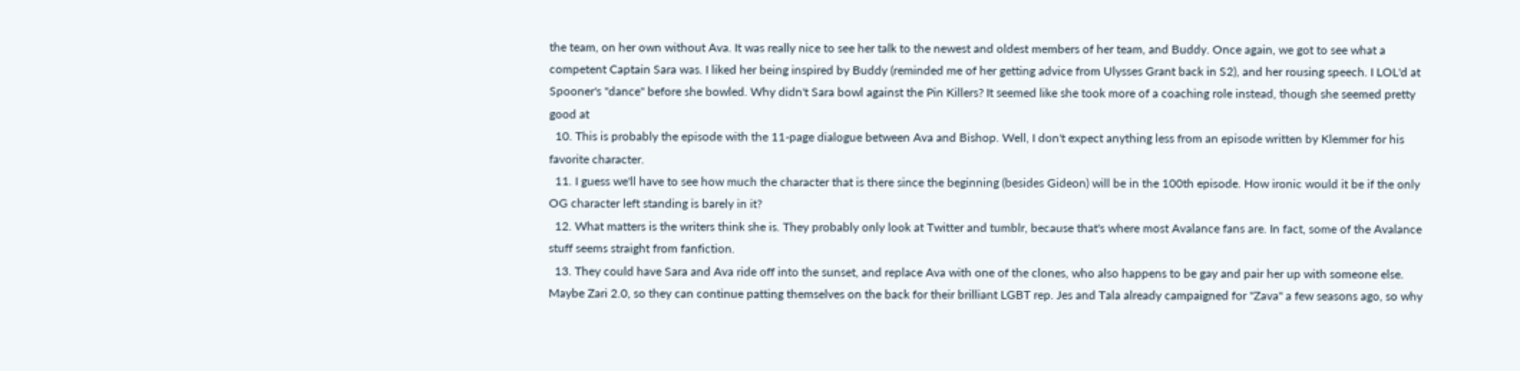the team, on her own without Ava. It was really nice to see her talk to the newest and oldest members of her team, and Buddy. Once again, we got to see what a competent Captain Sara was. I liked her being inspired by Buddy (reminded me of her getting advice from Ulysses Grant back in S2), and her rousing speech. I LOL'd at Spooner's "dance" before she bowled. Why didn't Sara bowl against the Pin Killers? It seemed like she took more of a coaching role instead, though she seemed pretty good at
  10. This is probably the episode with the 11-page dialogue between Ava and Bishop. Well, I don't expect anything less from an episode written by Klemmer for his favorite character.
  11. I guess we'll have to see how much the character that is there since the beginning (besides Gideon) will be in the 100th episode. How ironic would it be if the only OG character left standing is barely in it?
  12. What matters is the writers think she is. They probably only look at Twitter and tumblr, because that's where most Avalance fans are. In fact, some of the Avalance stuff seems straight from fanfiction.
  13. They could have Sara and Ava ride off into the sunset, and replace Ava with one of the clones, who also happens to be gay and pair her up with someone else. Maybe Zari 2.0, so they can continue patting themselves on the back for their brilliant LGBT rep. Jes and Tala already campaigned for "Zava" a few seasons ago, so why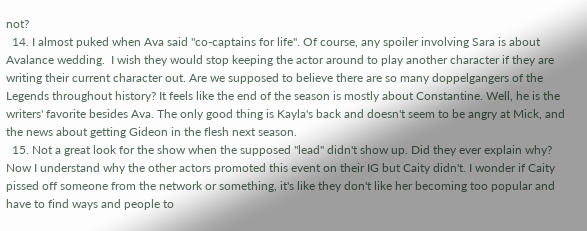not?
  14. I almost puked when Ava said "co-captains for life". Of course, any spoiler involving Sara is about Avalance wedding.  I wish they would stop keeping the actor around to play another character if they are writing their current character out. Are we supposed to believe there are so many doppelgangers of the Legends throughout history? It feels like the end of the season is mostly about Constantine. Well, he is the writers' favorite besides Ava. The only good thing is Kayla's back and doesn't seem to be angry at Mick, and the news about getting Gideon in the flesh next season.
  15. Not a great look for the show when the supposed "lead" didn't show up. Did they ever explain why? Now I understand why the other actors promoted this event on their IG but Caity didn't. I wonder if Caity pissed off someone from the network or something, it's like they don't like her becoming too popular and have to find ways and people to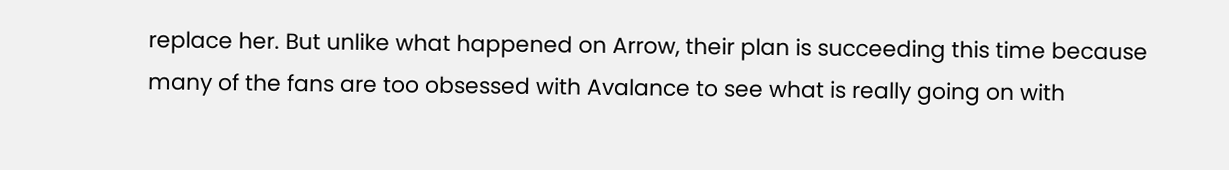replace her. But unlike what happened on Arrow, their plan is succeeding this time because many of the fans are too obsessed with Avalance to see what is really going on with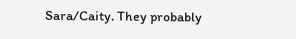Sara/Caity. They probably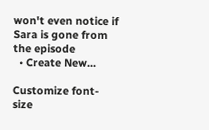won't even notice if Sara is gone from the episode
  • Create New...

Customize font-size